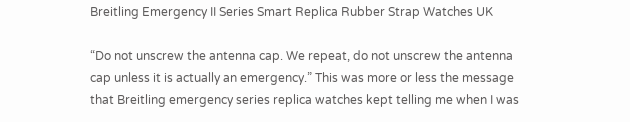Breitling Emergency II Series Smart Replica Rubber Strap Watches UK

“Do not unscrew the antenna cap. We repeat, do not unscrew the antenna cap unless it is actually an emergency.” This was more or less the message that Breitling emergency series replica watches kept telling me when I was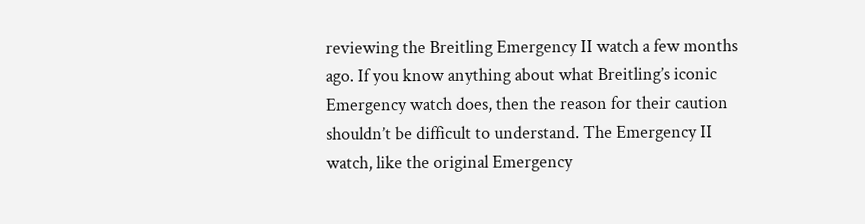reviewing the Breitling Emergency II watch a few months ago. If you know anything about what Breitling’s iconic Emergency watch does, then the reason for their caution shouldn’t be difficult to understand. The Emergency II watch, like the original Emergency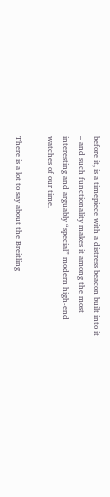before it, is a timepiece with a distress beacon built into it – and such functionality makes it among the most interesting and arguably “special” modern high-end watches of our time.

There is a lot to say about the Breitling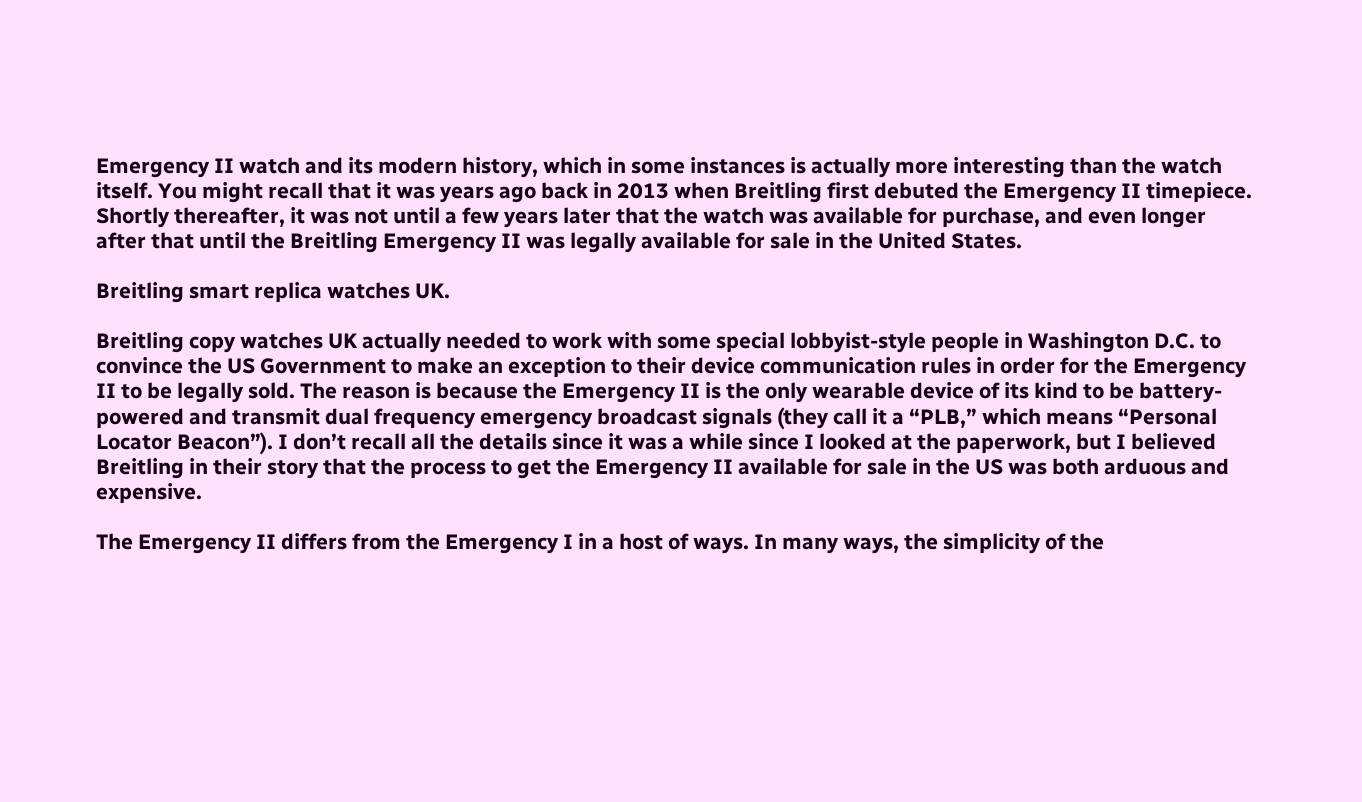Emergency II watch and its modern history, which in some instances is actually more interesting than the watch itself. You might recall that it was years ago back in 2013 when Breitling first debuted the Emergency II timepiece. Shortly thereafter, it was not until a few years later that the watch was available for purchase, and even longer after that until the Breitling Emergency II was legally available for sale in the United States.

Breitling smart replica watches UK.

Breitling copy watches UK actually needed to work with some special lobbyist-style people in Washington D.C. to convince the US Government to make an exception to their device communication rules in order for the Emergency II to be legally sold. The reason is because the Emergency II is the only wearable device of its kind to be battery-powered and transmit dual frequency emergency broadcast signals (they call it a “PLB,” which means “Personal Locator Beacon”). I don’t recall all the details since it was a while since I looked at the paperwork, but I believed Breitling in their story that the process to get the Emergency II available for sale in the US was both arduous and expensive.

The Emergency II differs from the Emergency I in a host of ways. In many ways, the simplicity of the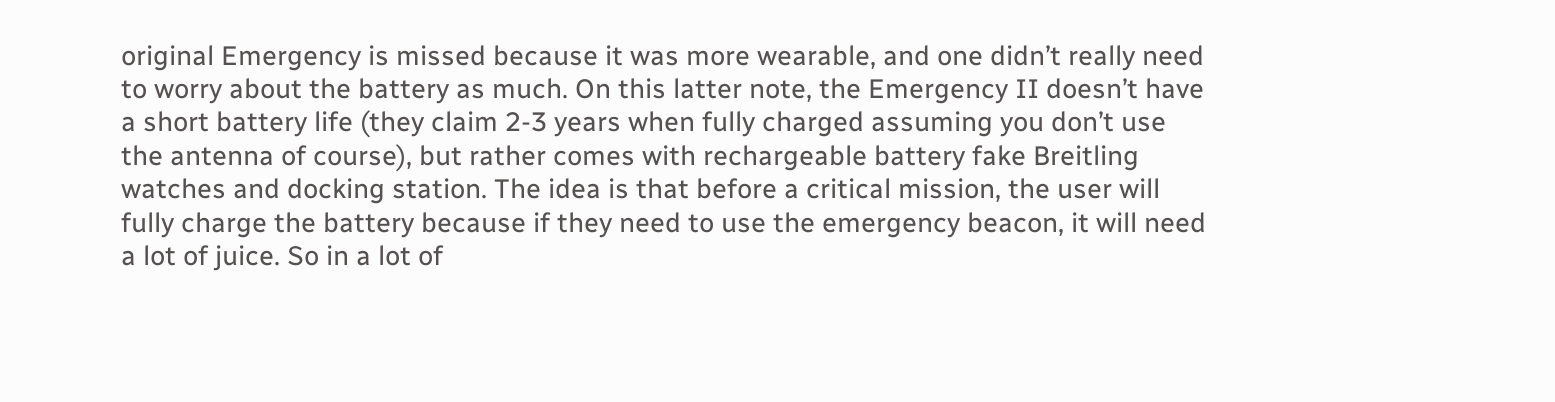original Emergency is missed because it was more wearable, and one didn’t really need to worry about the battery as much. On this latter note, the Emergency II doesn’t have a short battery life (they claim 2-3 years when fully charged assuming you don’t use the antenna of course), but rather comes with rechargeable battery fake Breitling watches and docking station. The idea is that before a critical mission, the user will fully charge the battery because if they need to use the emergency beacon, it will need a lot of juice. So in a lot of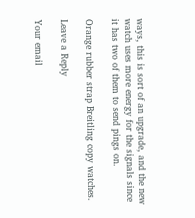ways, this is sort of an upgrade, and the new watch uses more energy for the signals since it has two of them to send pings on.

Orange rubber strap Breitling copy watches.

Leave a Reply

Your email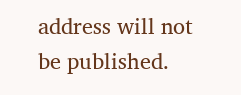address will not be published.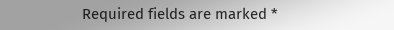Required fields are marked *